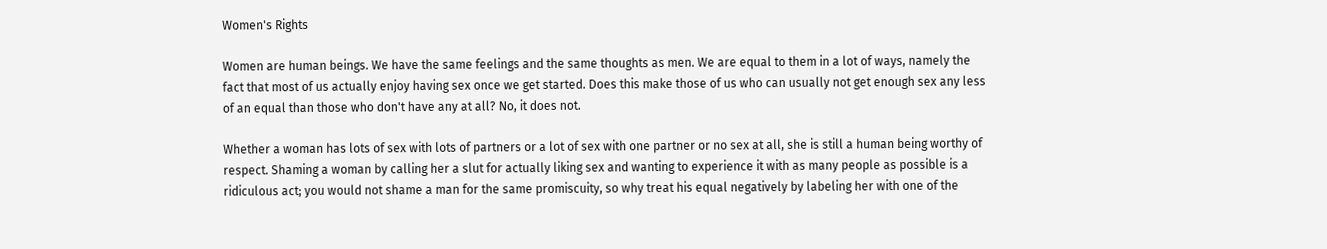Women's Rights

Women are human beings. We have the same feelings and the same thoughts as men. We are equal to them in a lot of ways, namely the fact that most of us actually enjoy having sex once we get started. Does this make those of us who can usually not get enough sex any less of an equal than those who don't have any at all? No, it does not.

Whether a woman has lots of sex with lots of partners or a lot of sex with one partner or no sex at all, she is still a human being worthy of respect. Shaming a woman by calling her a slut for actually liking sex and wanting to experience it with as many people as possible is a ridiculous act; you would not shame a man for the same promiscuity, so why treat his equal negatively by labeling her with one of the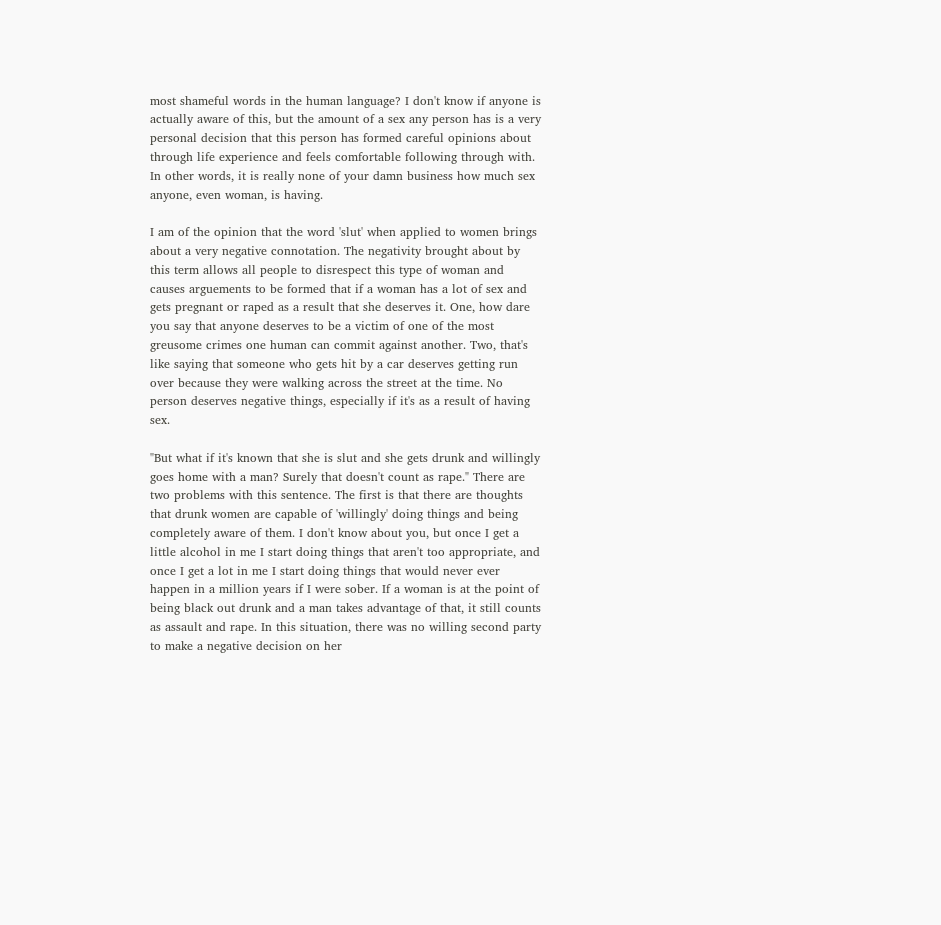most shameful words in the human language? I don't know if anyone is actually aware of this, but the amount of a sex any person has is a very personal decision that this person has formed careful opinions about through life experience and feels comfortable following through with. In other words, it is really none of your damn business how much sex anyone, even woman, is having.

I am of the opinion that the word 'slut' when applied to women brings about a very negative connotation. The negativity brought about by this term allows all people to disrespect this type of woman and causes arguements to be formed that if a woman has a lot of sex and gets pregnant or raped as a result that she deserves it. One, how dare you say that anyone deserves to be a victim of one of the most greusome crimes one human can commit against another. Two, that's like saying that someone who gets hit by a car deserves getting run over because they were walking across the street at the time. No person deserves negative things, especially if it's as a result of having sex.

"But what if it's known that she is slut and she gets drunk and willingly goes home with a man? Surely that doesn't count as rape." There are two problems with this sentence. The first is that there are thoughts that drunk women are capable of 'willingly' doing things and being completely aware of them. I don't know about you, but once I get a little alcohol in me I start doing things that aren't too appropriate, and once I get a lot in me I start doing things that would never ever happen in a million years if I were sober. If a woman is at the point of being black out drunk and a man takes advantage of that, it still counts as assault and rape. In this situation, there was no willing second party to make a negative decision on her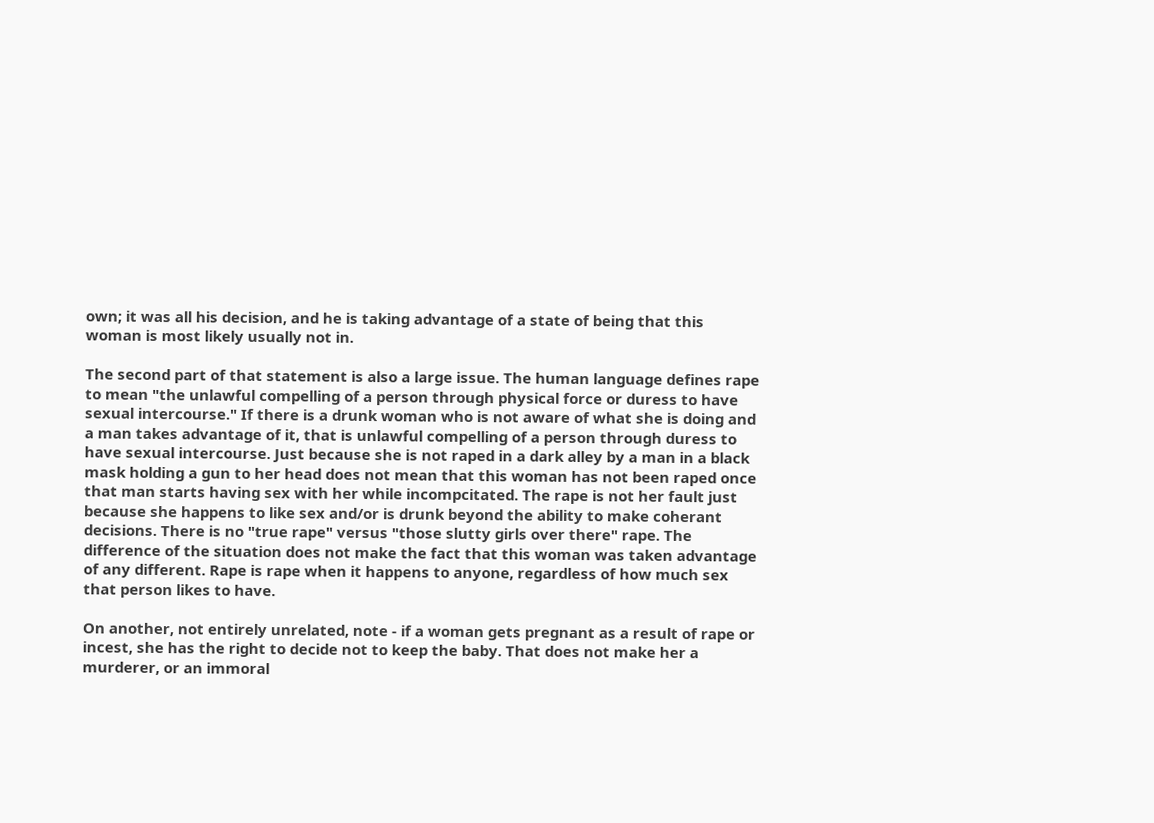own; it was all his decision, and he is taking advantage of a state of being that this woman is most likely usually not in.

The second part of that statement is also a large issue. The human language defines rape to mean "the unlawful compelling of a person through physical force or duress to have sexual intercourse." If there is a drunk woman who is not aware of what she is doing and a man takes advantage of it, that is unlawful compelling of a person through duress to have sexual intercourse. Just because she is not raped in a dark alley by a man in a black mask holding a gun to her head does not mean that this woman has not been raped once that man starts having sex with her while incompcitated. The rape is not her fault just because she happens to like sex and/or is drunk beyond the ability to make coherant decisions. There is no "true rape" versus "those slutty girls over there" rape. The difference of the situation does not make the fact that this woman was taken advantage of any different. Rape is rape when it happens to anyone, regardless of how much sex that person likes to have.

On another, not entirely unrelated, note - if a woman gets pregnant as a result of rape or incest, she has the right to decide not to keep the baby. That does not make her a murderer, or an immoral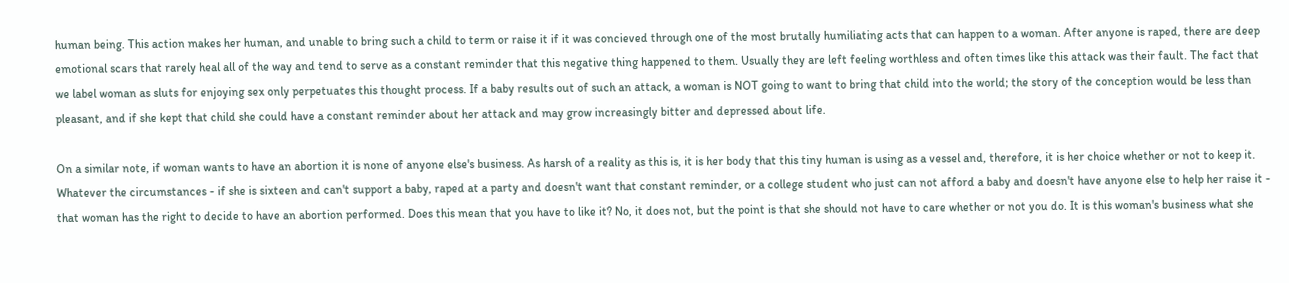human being. This action makes her human, and unable to bring such a child to term or raise it if it was concieved through one of the most brutally humiliating acts that can happen to a woman. After anyone is raped, there are deep emotional scars that rarely heal all of the way and tend to serve as a constant reminder that this negative thing happened to them. Usually they are left feeling worthless and often times like this attack was their fault. The fact that we label woman as sluts for enjoying sex only perpetuates this thought process. If a baby results out of such an attack, a woman is NOT going to want to bring that child into the world; the story of the conception would be less than pleasant, and if she kept that child she could have a constant reminder about her attack and may grow increasingly bitter and depressed about life.

On a similar note, if woman wants to have an abortion it is none of anyone else's business. As harsh of a reality as this is, it is her body that this tiny human is using as a vessel and, therefore, it is her choice whether or not to keep it. Whatever the circumstances - if she is sixteen and can't support a baby, raped at a party and doesn't want that constant reminder, or a college student who just can not afford a baby and doesn't have anyone else to help her raise it - that woman has the right to decide to have an abortion performed. Does this mean that you have to like it? No, it does not, but the point is that she should not have to care whether or not you do. It is this woman's business what she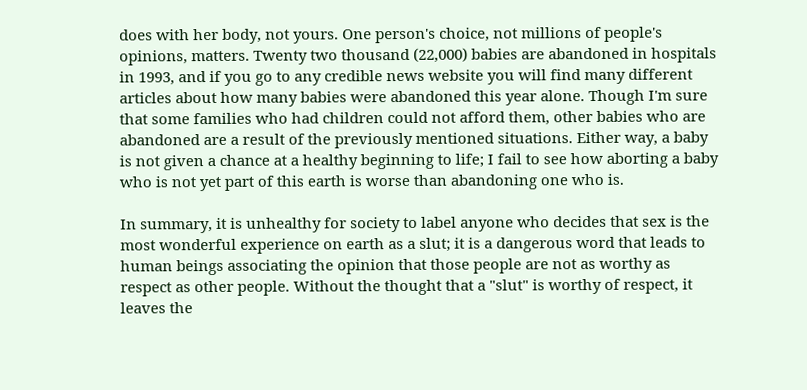does with her body, not yours. One person's choice, not millions of people's opinions, matters. Twenty two thousand (22,000) babies are abandoned in hospitals in 1993, and if you go to any credible news website you will find many different articles about how many babies were abandoned this year alone. Though I'm sure that some families who had children could not afford them, other babies who are abandoned are a result of the previously mentioned situations. Either way, a baby is not given a chance at a healthy beginning to life; I fail to see how aborting a baby who is not yet part of this earth is worse than abandoning one who is.

In summary, it is unhealthy for society to label anyone who decides that sex is the most wonderful experience on earth as a slut; it is a dangerous word that leads to human beings associating the opinion that those people are not as worthy as respect as other people. Without the thought that a "slut" is worthy of respect, it leaves the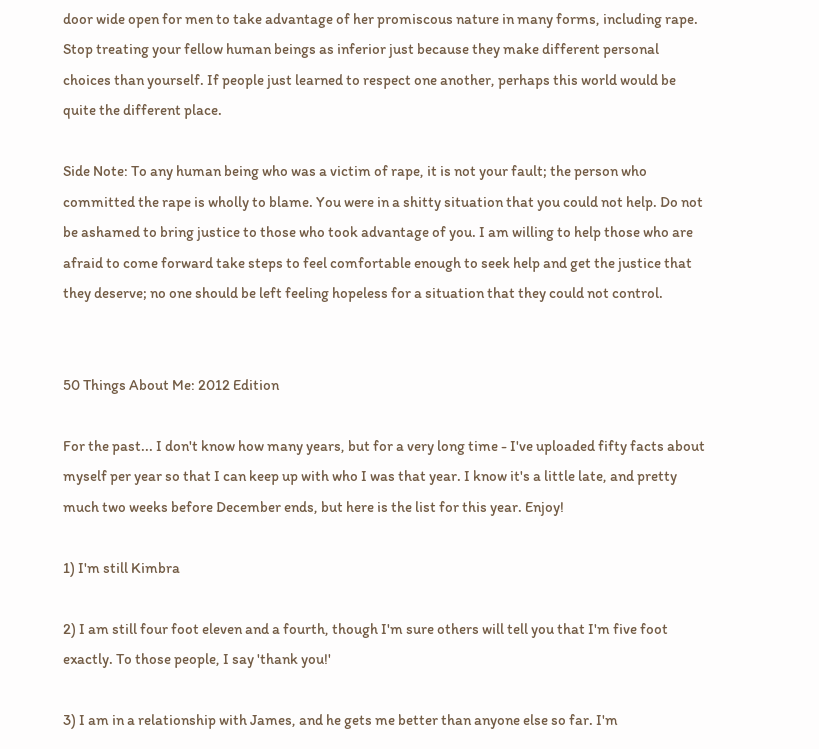door wide open for men to take advantage of her promiscous nature in many forms, including rape. Stop treating your fellow human beings as inferior just because they make different personal choices than yourself. If people just learned to respect one another, perhaps this world would be quite the different place.

Side Note: To any human being who was a victim of rape, it is not your fault; the person who committed the rape is wholly to blame. You were in a shitty situation that you could not help. Do not be ashamed to bring justice to those who took advantage of you. I am willing to help those who are afraid to come forward take steps to feel comfortable enough to seek help and get the justice that they deserve; no one should be left feeling hopeless for a situation that they could not control.


50 Things About Me: 2012 Edition

For the past... I don't know how many years, but for a very long time - I've uploaded fifty facts about myself per year so that I can keep up with who I was that year. I know it's a little late, and pretty much two weeks before December ends, but here is the list for this year. Enjoy!

1) I'm still Kimbra

2) I am still four foot eleven and a fourth, though I'm sure others will tell you that I'm five foot exactly. To those people, I say 'thank you!'

3) I am in a relationship with James, and he gets me better than anyone else so far. I'm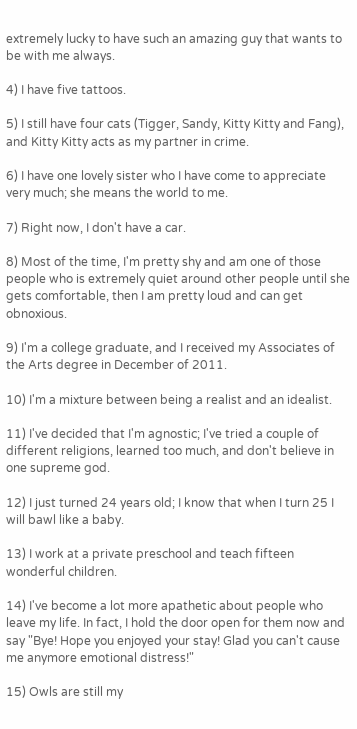extremely lucky to have such an amazing guy that wants to be with me always.

4) I have five tattoos.

5) I still have four cats (Tigger, Sandy, Kitty Kitty and Fang), and Kitty Kitty acts as my partner in crime.

6) I have one lovely sister who I have come to appreciate very much; she means the world to me.

7) Right now, I don't have a car.

8) Most of the time, I'm pretty shy and am one of those people who is extremely quiet around other people until she gets comfortable, then I am pretty loud and can get obnoxious.

9) I'm a college graduate, and I received my Associates of the Arts degree in December of 2011.

10) I'm a mixture between being a realist and an idealist.

11) I've decided that I'm agnostic; I've tried a couple of different religions, learned too much, and don't believe in one supreme god.

12) I just turned 24 years old; I know that when I turn 25 I will bawl like a baby.

13) I work at a private preschool and teach fifteen wonderful children.

14) I've become a lot more apathetic about people who leave my life. In fact, I hold the door open for them now and say "Bye! Hope you enjoyed your stay! Glad you can't cause me anymore emotional distress!"

15) Owls are still my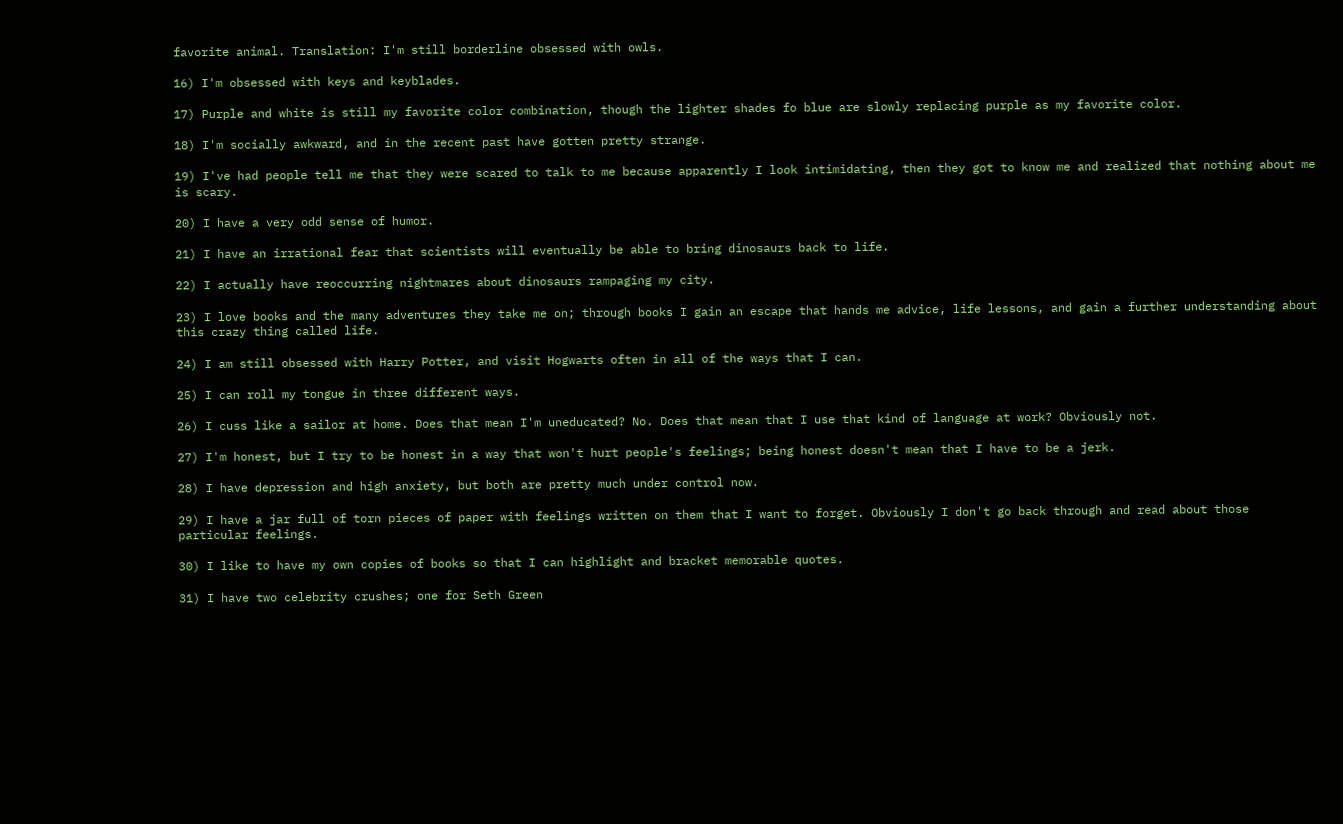favorite animal. Translation: I'm still borderline obsessed with owls.

16) I'm obsessed with keys and keyblades.

17) Purple and white is still my favorite color combination, though the lighter shades fo blue are slowly replacing purple as my favorite color.

18) I'm socially awkward, and in the recent past have gotten pretty strange.

19) I've had people tell me that they were scared to talk to me because apparently I look intimidating, then they got to know me and realized that nothing about me is scary.

20) I have a very odd sense of humor.

21) I have an irrational fear that scientists will eventually be able to bring dinosaurs back to life.

22) I actually have reoccurring nightmares about dinosaurs rampaging my city.

23) I love books and the many adventures they take me on; through books I gain an escape that hands me advice, life lessons, and gain a further understanding about this crazy thing called life.

24) I am still obsessed with Harry Potter, and visit Hogwarts often in all of the ways that I can.

25) I can roll my tongue in three different ways.

26) I cuss like a sailor at home. Does that mean I'm uneducated? No. Does that mean that I use that kind of language at work? Obviously not.

27) I'm honest, but I try to be honest in a way that won't hurt people's feelings; being honest doesn't mean that I have to be a jerk.

28) I have depression and high anxiety, but both are pretty much under control now.

29) I have a jar full of torn pieces of paper with feelings written on them that I want to forget. Obviously I don't go back through and read about those particular feelings.

30) I like to have my own copies of books so that I can highlight and bracket memorable quotes.

31) I have two celebrity crushes; one for Seth Green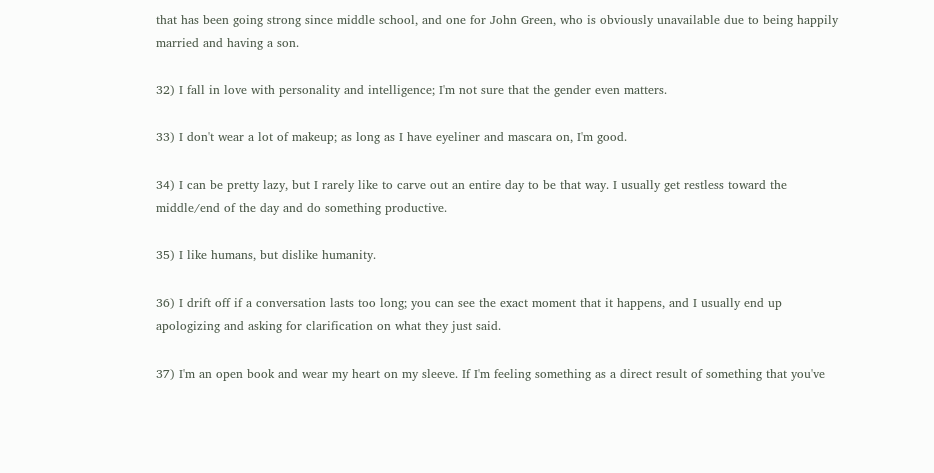that has been going strong since middle school, and one for John Green, who is obviously unavailable due to being happily married and having a son.

32) I fall in love with personality and intelligence; I'm not sure that the gender even matters.

33) I don't wear a lot of makeup; as long as I have eyeliner and mascara on, I'm good.

34) I can be pretty lazy, but I rarely like to carve out an entire day to be that way. I usually get restless toward the middle/end of the day and do something productive.

35) I like humans, but dislike humanity.

36) I drift off if a conversation lasts too long; you can see the exact moment that it happens, and I usually end up apologizing and asking for clarification on what they just said.

37) I'm an open book and wear my heart on my sleeve. If I'm feeling something as a direct result of something that you've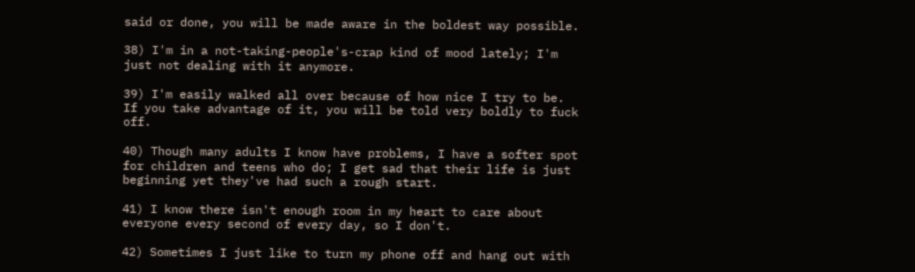said or done, you will be made aware in the boldest way possible.

38) I'm in a not-taking-people's-crap kind of mood lately; I'm just not dealing with it anymore.

39) I'm easily walked all over because of how nice I try to be. If you take advantage of it, you will be told very boldly to fuck off.

40) Though many adults I know have problems, I have a softer spot for children and teens who do; I get sad that their life is just beginning yet they've had such a rough start.

41) I know there isn't enough room in my heart to care about everyone every second of every day, so I don't.

42) Sometimes I just like to turn my phone off and hang out with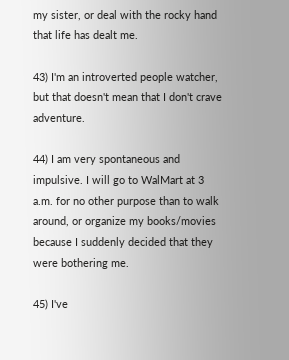my sister, or deal with the rocky hand that life has dealt me.

43) I'm an introverted people watcher, but that doesn't mean that I don't crave adventure.

44) I am very spontaneous and impulsive. I will go to WalMart at 3 a.m. for no other purpose than to walk around, or organize my books/movies because I suddenly decided that they were bothering me.

45) I've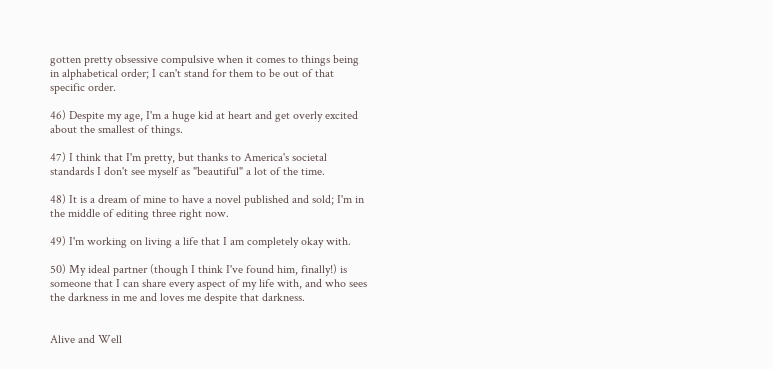gotten pretty obsessive compulsive when it comes to things being in alphabetical order; I can't stand for them to be out of that specific order.

46) Despite my age, I'm a huge kid at heart and get overly excited about the smallest of things.

47) I think that I'm pretty, but thanks to America's societal standards I don't see myself as "beautiful" a lot of the time.

48) It is a dream of mine to have a novel published and sold; I'm in the middle of editing three right now.

49) I'm working on living a life that I am completely okay with.

50) My ideal partner (though I think I've found him, finally!) is someone that I can share every aspect of my life with, and who sees the darkness in me and loves me despite that darkness.


Alive and Well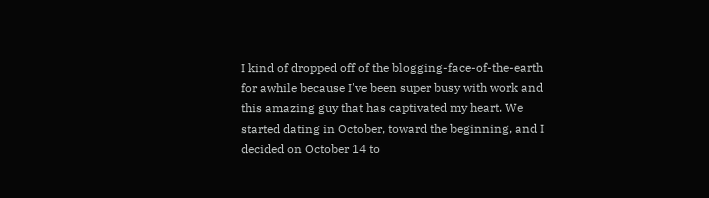I kind of dropped off of the blogging-face-of-the-earth for awhile because I've been super busy with work and this amazing guy that has captivated my heart. We started dating in October, toward the beginning, and I decided on October 14 to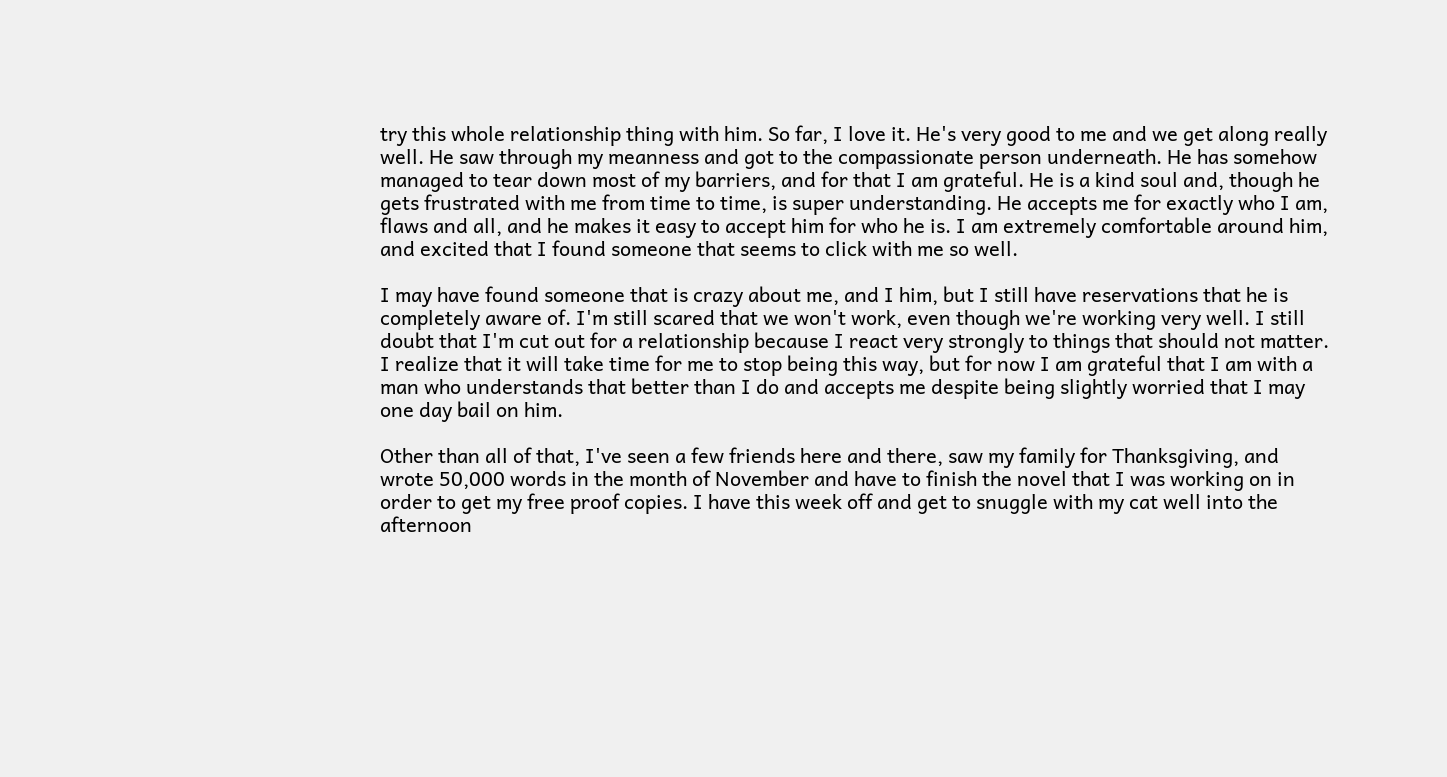try this whole relationship thing with him. So far, I love it. He's very good to me and we get along really well. He saw through my meanness and got to the compassionate person underneath. He has somehow managed to tear down most of my barriers, and for that I am grateful. He is a kind soul and, though he gets frustrated with me from time to time, is super understanding. He accepts me for exactly who I am, flaws and all, and he makes it easy to accept him for who he is. I am extremely comfortable around him, and excited that I found someone that seems to click with me so well.

I may have found someone that is crazy about me, and I him, but I still have reservations that he is completely aware of. I'm still scared that we won't work, even though we're working very well. I still doubt that I'm cut out for a relationship because I react very strongly to things that should not matter. I realize that it will take time for me to stop being this way, but for now I am grateful that I am with a man who understands that better than I do and accepts me despite being slightly worried that I may one day bail on him.

Other than all of that, I've seen a few friends here and there, saw my family for Thanksgiving, and wrote 50,000 words in the month of November and have to finish the novel that I was working on in order to get my free proof copies. I have this week off and get to snuggle with my cat well into the afternoon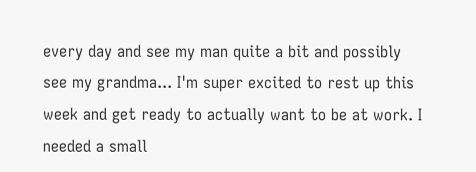every day and see my man quite a bit and possibly see my grandma... I'm super excited to rest up this week and get ready to actually want to be at work. I needed a small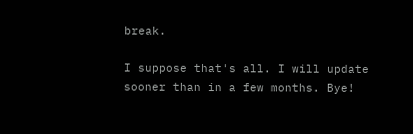break.

I suppose that's all. I will update sooner than in a few months. Bye!